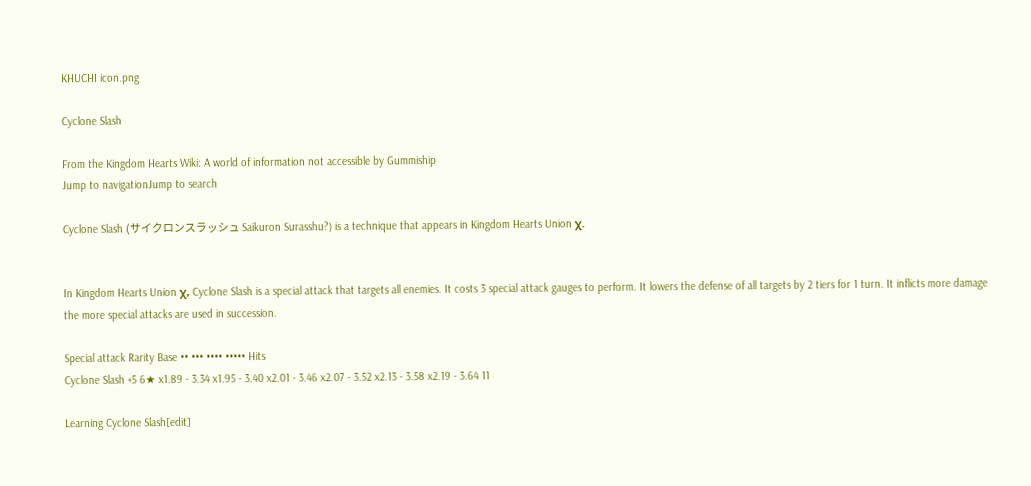KHUCHI icon.png

Cyclone Slash

From the Kingdom Hearts Wiki: A world of information not accessible by Gummiship
Jump to navigationJump to search

Cyclone Slash (サイクロンスラッシュ Saikuron Surasshu?) is a technique that appears in Kingdom Hearts Union χ.


In Kingdom Hearts Union χ, Cyclone Slash is a special attack that targets all enemies. It costs 3 special attack gauges to perform. It lowers the defense of all targets by 2 tiers for 1 turn. It inflicts more damage the more special attacks are used in succession.

Special attack Rarity Base •• ••• •••• ••••• Hits
Cyclone Slash +5 6★ x1.89 - 3.34 x1.95 - 3.40 x2.01 - 3.46 x2.07 - 3.52 x2.13 - 3.58 x2.19 - 3.64 11

Learning Cyclone Slash[edit]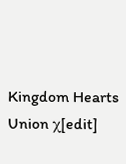Kingdom Hearts Union χ[edit]